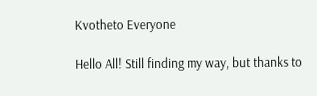Kvotheto Everyone

Hello All! Still finding my way, but thanks to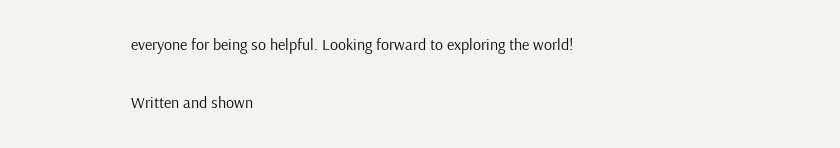everyone for being so helpful. Looking forward to exploring the world!

Written and shown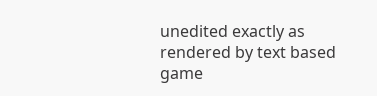unedited exactly as rendered by text based game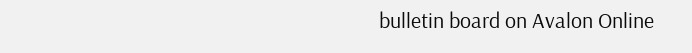bulletin board on Avalon Online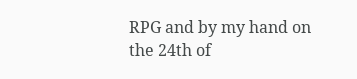RPG and by my hand on the 24th of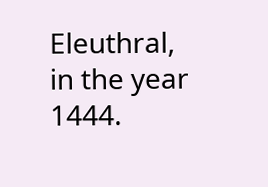Eleuthral, in the year 1444.